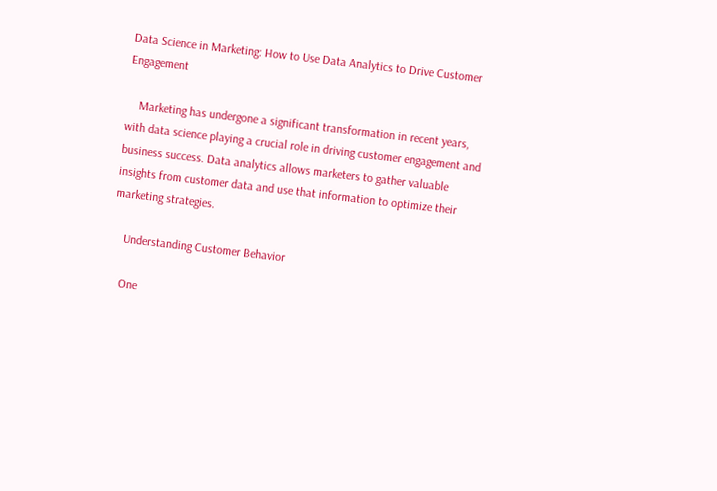Data Science in Marketing: How to Use Data Analytics to Drive Customer Engagement

    Marketing has undergone a significant transformation in recent years, with data science playing a crucial role in driving customer engagement and business success. Data analytics allows marketers to gather valuable insights from customer data and use that information to optimize their marketing strategies.

    Understanding Customer Behavior

    One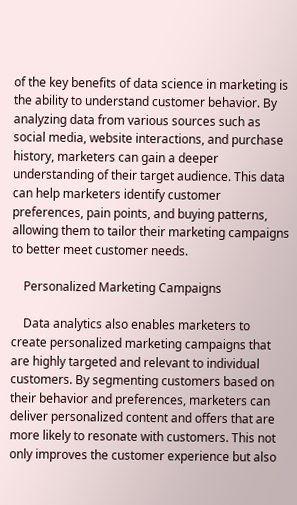of the key benefits of data science in marketing is the ability to understand customer behavior. By analyzing data from various sources such as social media, website interactions, and purchase history, marketers can gain a deeper understanding of their target audience. This data can help marketers identify customer preferences, pain points, and buying patterns, allowing them to tailor their marketing campaigns to better meet customer needs.

    Personalized Marketing Campaigns

    Data analytics also enables marketers to create personalized marketing campaigns that are highly targeted and relevant to individual customers. By segmenting customers based on their behavior and preferences, marketers can deliver personalized content and offers that are more likely to resonate with customers. This not only improves the customer experience but also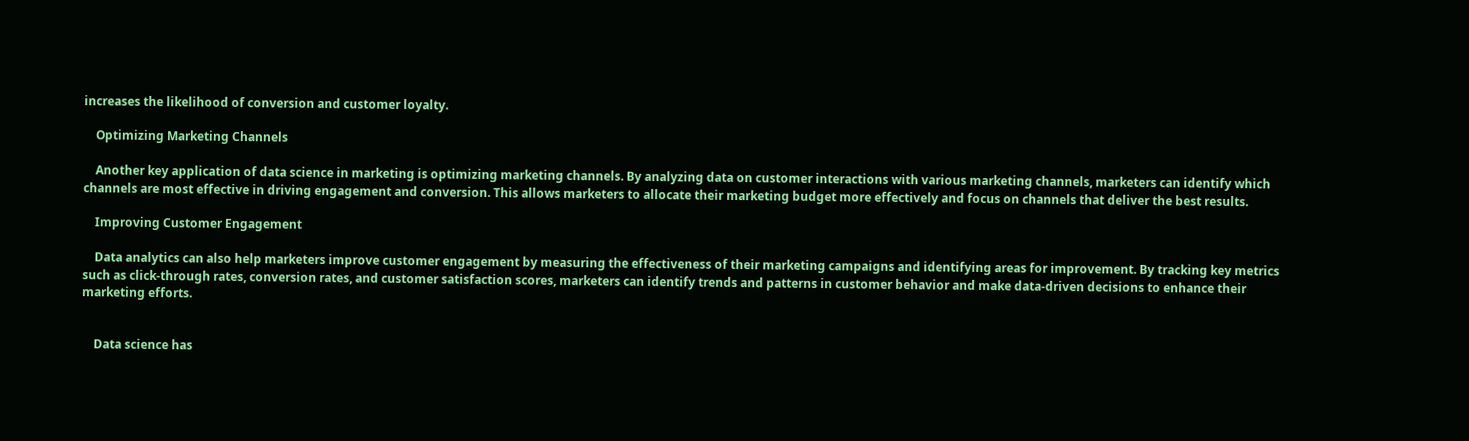increases the likelihood of conversion and customer loyalty.

    Optimizing Marketing Channels

    Another key application of data science in marketing is optimizing marketing channels. By analyzing data on customer interactions with various marketing channels, marketers can identify which channels are most effective in driving engagement and conversion. This allows marketers to allocate their marketing budget more effectively and focus on channels that deliver the best results.

    Improving Customer Engagement

    Data analytics can also help marketers improve customer engagement by measuring the effectiveness of their marketing campaigns and identifying areas for improvement. By tracking key metrics such as click-through rates, conversion rates, and customer satisfaction scores, marketers can identify trends and patterns in customer behavior and make data-driven decisions to enhance their marketing efforts.


    Data science has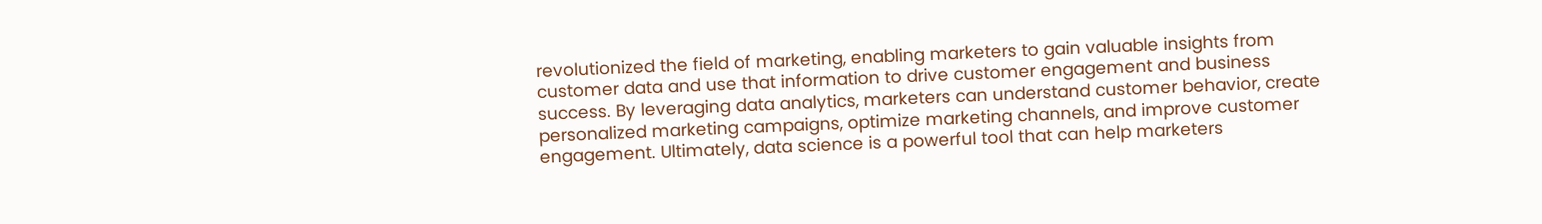revolutionized the field of marketing, enabling marketers to gain valuable insights from customer data and use that information to drive customer engagement and business success. By leveraging data analytics, marketers can understand customer behavior, create personalized marketing campaigns, optimize marketing channels, and improve customer engagement. Ultimately, data science is a powerful tool that can help marketers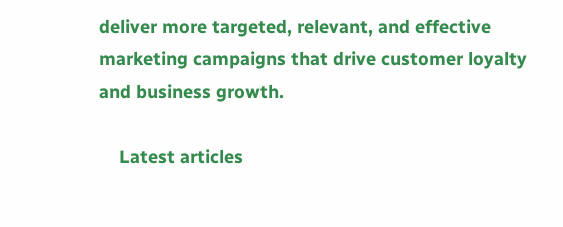deliver more targeted, relevant, and effective marketing campaigns that drive customer loyalty and business growth.

    Latest articles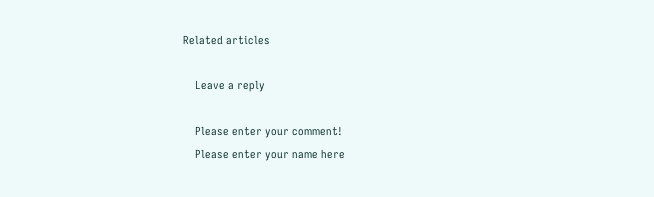Related articles

    Leave a reply

    Please enter your comment!
    Please enter your name here